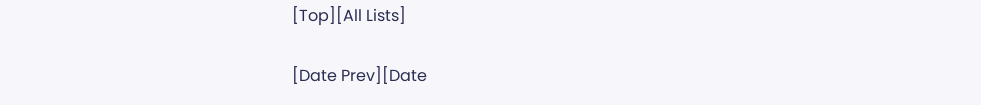[Top][All Lists]

[Date Prev][Date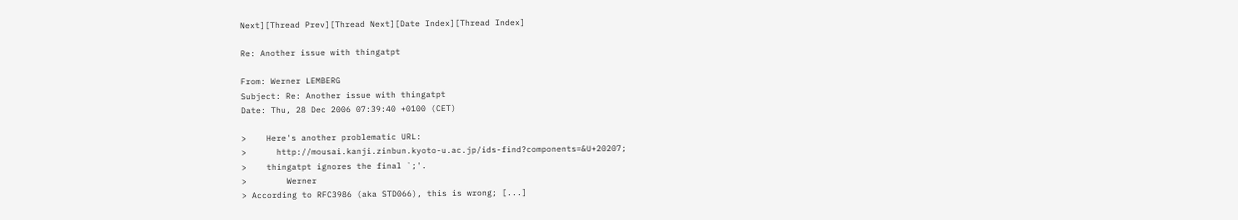Next][Thread Prev][Thread Next][Date Index][Thread Index]

Re: Another issue with thingatpt

From: Werner LEMBERG
Subject: Re: Another issue with thingatpt
Date: Thu, 28 Dec 2006 07:39:40 +0100 (CET)

>    Here's another problematic URL:
>      http://mousai.kanji.zinbun.kyoto-u.ac.jp/ids-find?components=&U+20207;
>    thingatpt ignores the final `;'.
>        Werner
> According to RFC3986 (aka STD066), this is wrong; [...]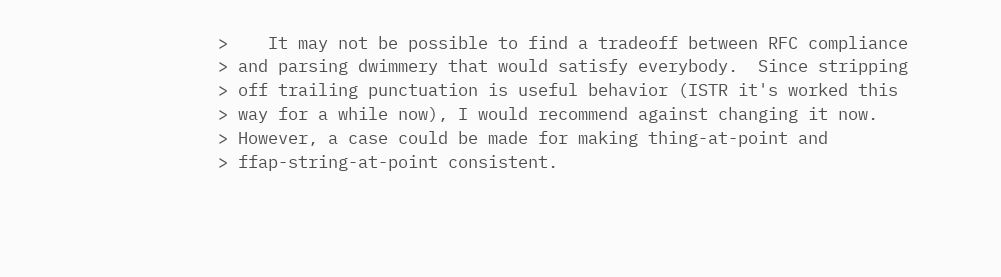>    It may not be possible to find a tradeoff between RFC compliance
> and parsing dwimmery that would satisfy everybody.  Since stripping
> off trailing punctuation is useful behavior (ISTR it's worked this
> way for a while now), I would recommend against changing it now.
> However, a case could be made for making thing-at-point and
> ffap-string-at-point consistent.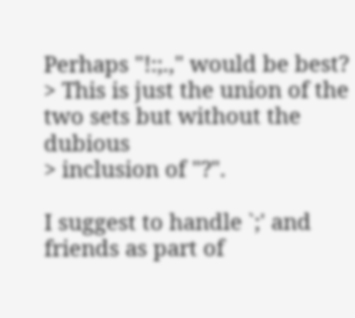Perhaps "!:;.," would be best?
> This is just the union of the two sets but without the dubious
> inclusion of "?".

I suggest to handle `;' and friends as part of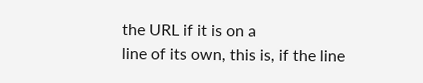the URL if it is on a
line of its own, this is, if the line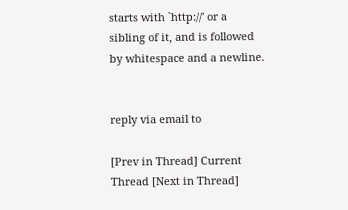starts with `http://' or a
sibling of it, and is followed by whitespace and a newline.


reply via email to

[Prev in Thread] Current Thread [Next in Thread]